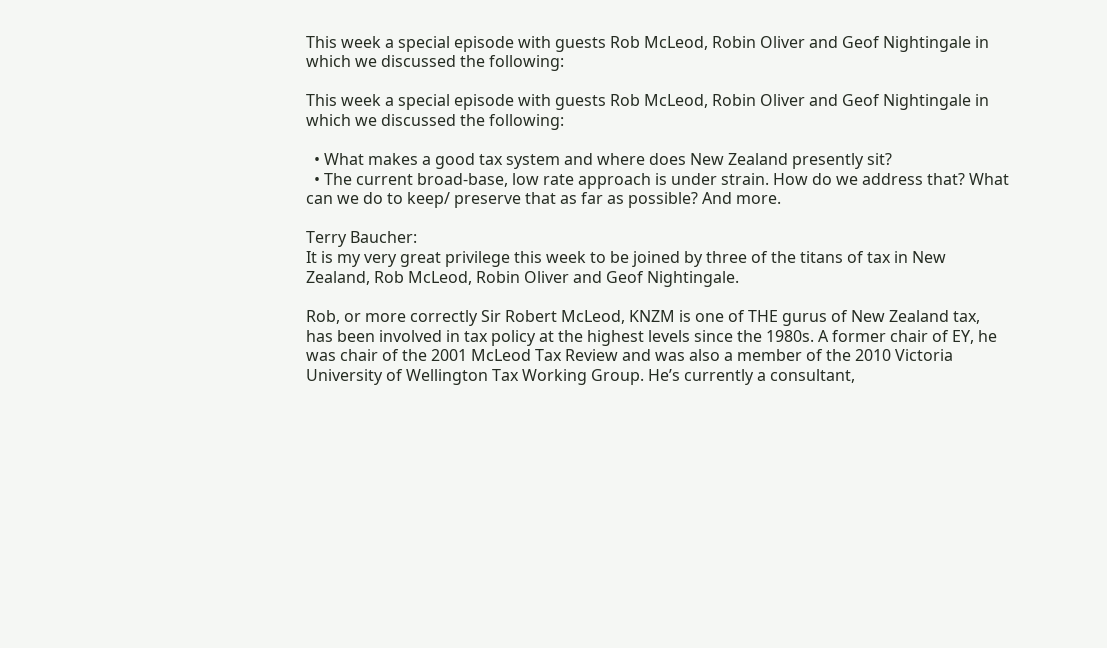This week a special episode with guests Rob McLeod, Robin Oliver and Geof Nightingale in which we discussed the following:

This week a special episode with guests Rob McLeod, Robin Oliver and Geof Nightingale in which we discussed the following:

  • What makes a good tax system and where does New Zealand presently sit?
  • The current broad-base, low rate approach is under strain. How do we address that? What can we do to keep/ preserve that as far as possible? And more.

Terry Baucher:
It is my very great privilege this week to be joined by three of the titans of tax in New Zealand, Rob McLeod, Robin Oliver and Geof Nightingale.

Rob, or more correctly Sir Robert McLeod, KNZM is one of THE gurus of New Zealand tax, has been involved in tax policy at the highest levels since the 1980s. A former chair of EY, he was chair of the 2001 McLeod Tax Review and was also a member of the 2010 Victoria University of Wellington Tax Working Group. He’s currently a consultant,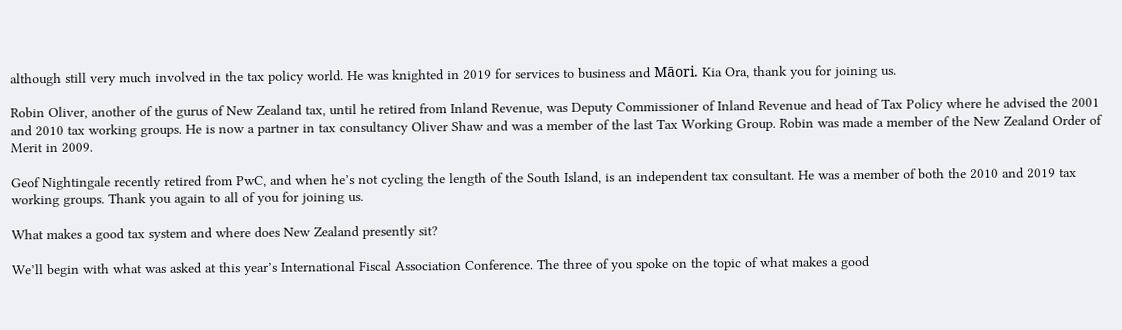although still very much involved in the tax policy world. He was knighted in 2019 for services to business and Māori. Kia Ora, thank you for joining us.

Robin Oliver, another of the gurus of New Zealand tax, until he retired from Inland Revenue, was Deputy Commissioner of Inland Revenue and head of Tax Policy where he advised the 2001 and 2010 tax working groups. He is now a partner in tax consultancy Oliver Shaw and was a member of the last Tax Working Group. Robin was made a member of the New Zealand Order of Merit in 2009.

Geof Nightingale recently retired from PwC, and when he’s not cycling the length of the South Island, is an independent tax consultant. He was a member of both the 2010 and 2019 tax working groups. Thank you again to all of you for joining us.

What makes a good tax system and where does New Zealand presently sit?

We’ll begin with what was asked at this year’s International Fiscal Association Conference. The three of you spoke on the topic of what makes a good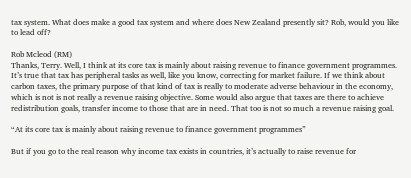tax system. What does make a good tax system and where does New Zealand presently sit? Rob, would you like to lead off?

Rob Mcleod (RM)
Thanks, Terry. Well, I think at its core tax is mainly about raising revenue to finance government programmes. It’s true that tax has peripheral tasks as well, like you know, correcting for market failure. If we think about carbon taxes, the primary purpose of that kind of tax is really to moderate adverse behaviour in the economy, which is not is not really a revenue raising objective. Some would also argue that taxes are there to achieve redistribution goals, transfer income to those that are in need. That too is not so much a revenue raising goal.

“At its core tax is mainly about raising revenue to finance government programmes”

But if you go to the real reason why income tax exists in countries, it’s actually to raise revenue for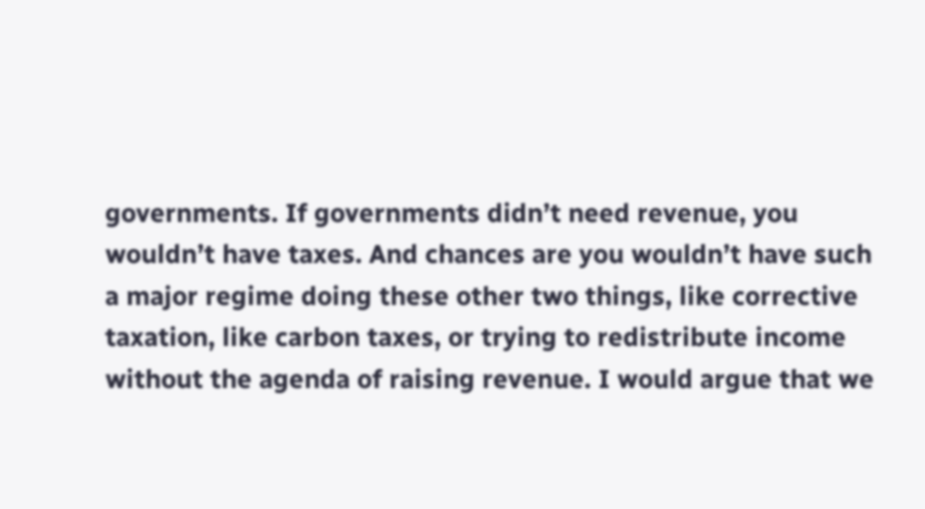governments. If governments didn’t need revenue, you wouldn’t have taxes. And chances are you wouldn’t have such a major regime doing these other two things, like corrective taxation, like carbon taxes, or trying to redistribute income without the agenda of raising revenue. I would argue that we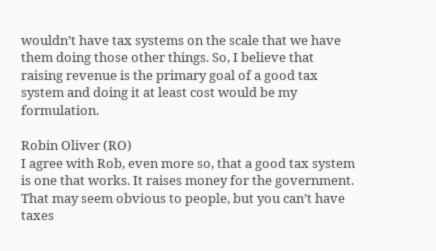wouldn’t have tax systems on the scale that we have them doing those other things. So, I believe that raising revenue is the primary goal of a good tax system and doing it at least cost would be my formulation.

Robin Oliver (RO)
I agree with Rob, even more so, that a good tax system is one that works. It raises money for the government. That may seem obvious to people, but you can’t have taxes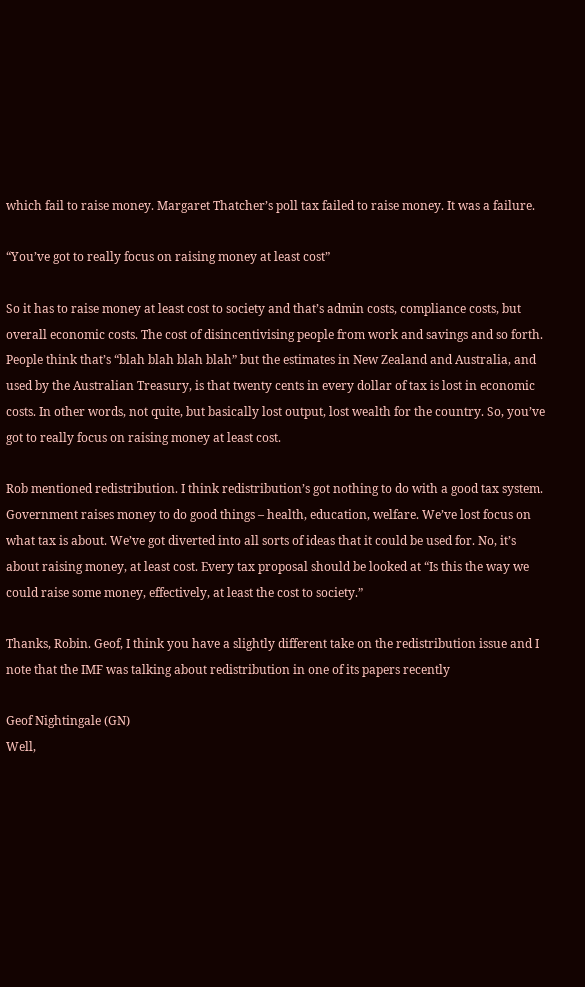which fail to raise money. Margaret Thatcher’s poll tax failed to raise money. It was a failure.

“You’ve got to really focus on raising money at least cost”

So it has to raise money at least cost to society and that’s admin costs, compliance costs, but overall economic costs. The cost of disincentivising people from work and savings and so forth. People think that’s “blah blah blah blah” but the estimates in New Zealand and Australia, and used by the Australian Treasury, is that twenty cents in every dollar of tax is lost in economic costs. In other words, not quite, but basically lost output, lost wealth for the country. So, you’ve got to really focus on raising money at least cost.

Rob mentioned redistribution. I think redistribution’s got nothing to do with a good tax system. Government raises money to do good things – health, education, welfare. We’ve lost focus on what tax is about. We’ve got diverted into all sorts of ideas that it could be used for. No, it’s about raising money, at least cost. Every tax proposal should be looked at “Is this the way we could raise some money, effectively, at least the cost to society.”

Thanks, Robin. Geof, I think you have a slightly different take on the redistribution issue and I note that the IMF was talking about redistribution in one of its papers recently

Geof Nightingale (GN)
Well,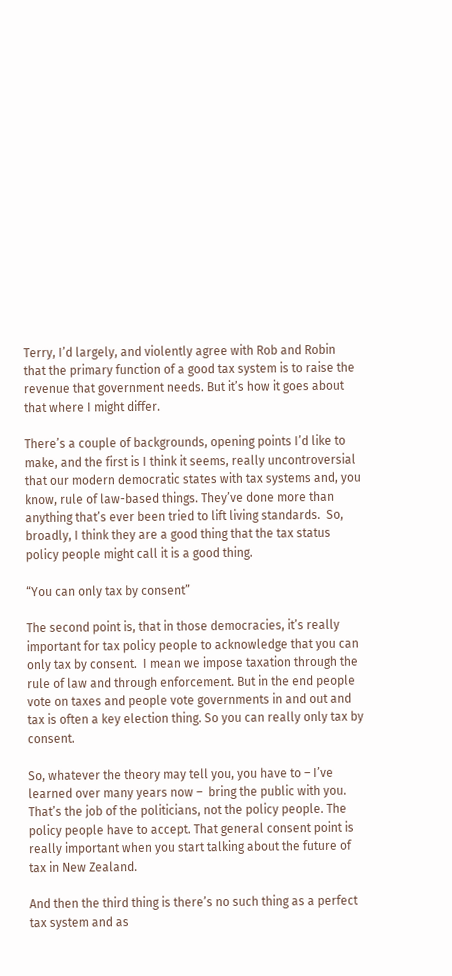Terry, I’d largely, and violently agree with Rob and Robin that the primary function of a good tax system is to raise the revenue that government needs. But it’s how it goes about that where I might differ.

There’s a couple of backgrounds, opening points I’d like to make, and the first is I think it seems, really uncontroversial that our modern democratic states with tax systems and, you know, rule of law-based things. They’ve done more than anything that’s ever been tried to lift living standards.  So, broadly, I think they are a good thing that the tax status policy people might call it is a good thing.

“You can only tax by consent”

The second point is, that in those democracies, it’s really important for tax policy people to acknowledge that you can only tax by consent.  I mean we impose taxation through the rule of law and through enforcement. But in the end people vote on taxes and people vote governments in and out and tax is often a key election thing. So you can really only tax by consent.

So, whatever the theory may tell you, you have to – I’ve learned over many years now –  bring the public with you. That’s the job of the politicians, not the policy people. The policy people have to accept. That general consent point is really important when you start talking about the future of tax in New Zealand.

And then the third thing is there’s no such thing as a perfect tax system and as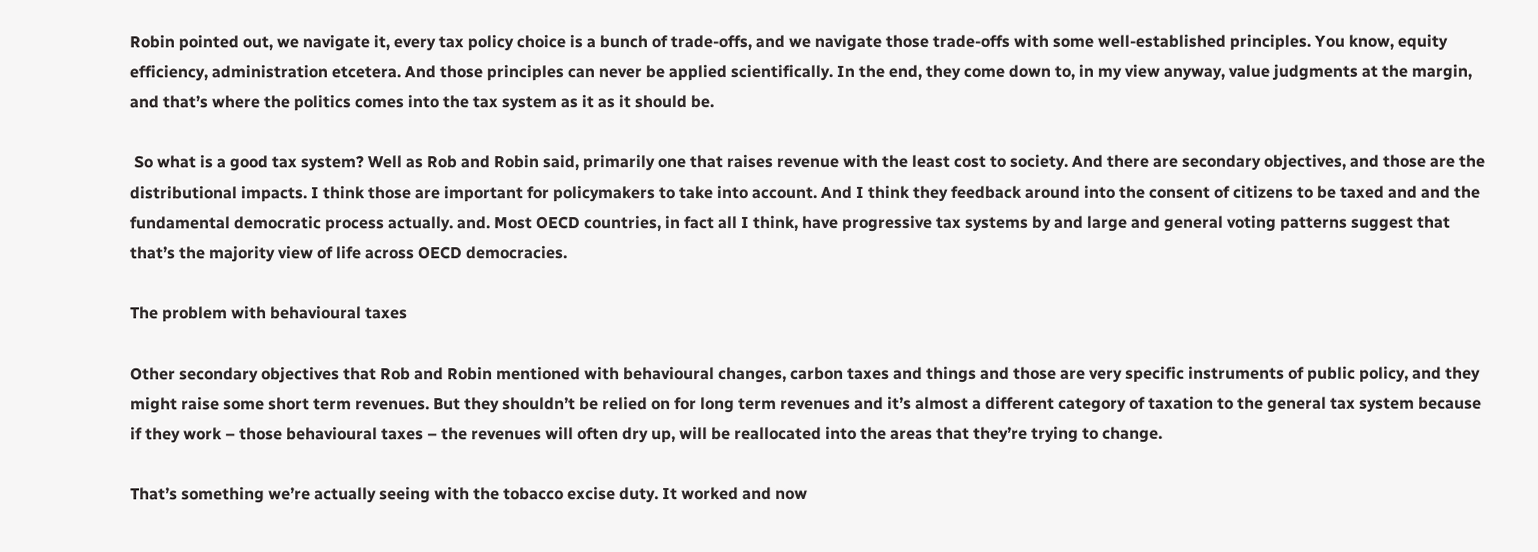Robin pointed out, we navigate it, every tax policy choice is a bunch of trade-offs, and we navigate those trade-offs with some well-established principles. You know, equity efficiency, administration etcetera. And those principles can never be applied scientifically. In the end, they come down to, in my view anyway, value judgments at the margin, and that’s where the politics comes into the tax system as it as it should be.

 So what is a good tax system? Well as Rob and Robin said, primarily one that raises revenue with the least cost to society. And there are secondary objectives, and those are the distributional impacts. I think those are important for policymakers to take into account. And I think they feedback around into the consent of citizens to be taxed and and the fundamental democratic process actually. and. Most OECD countries, in fact all I think, have progressive tax systems by and large and general voting patterns suggest that that’s the majority view of life across OECD democracies.

The problem with behavioural taxes

Other secondary objectives that Rob and Robin mentioned with behavioural changes, carbon taxes and things and those are very specific instruments of public policy, and they might raise some short term revenues. But they shouldn’t be relied on for long term revenues and it’s almost a different category of taxation to the general tax system because if they work – those behavioural taxes – the revenues will often dry up, will be reallocated into the areas that they’re trying to change.

That’s something we’re actually seeing with the tobacco excise duty. It worked and now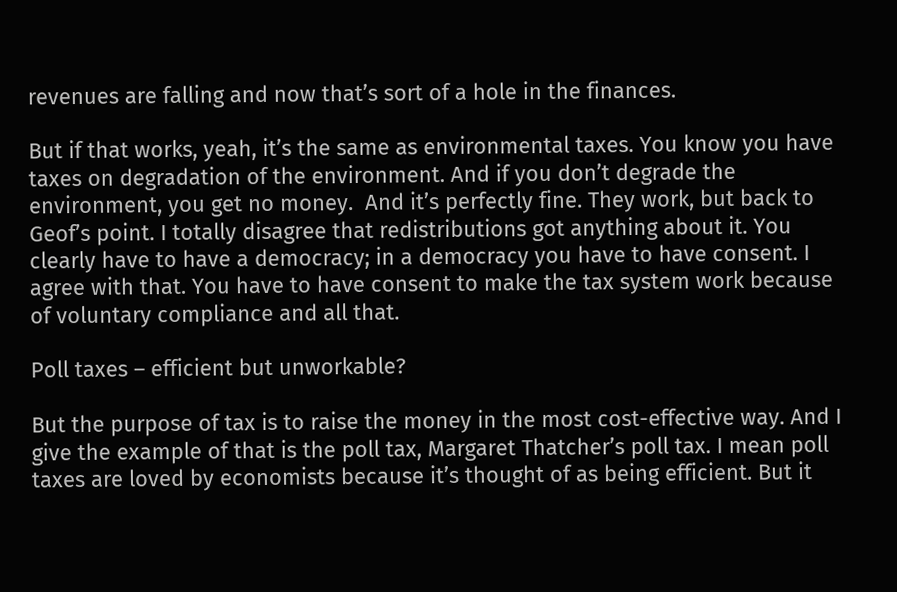revenues are falling and now that’s sort of a hole in the finances.

But if that works, yeah, it’s the same as environmental taxes. You know you have taxes on degradation of the environment. And if you don’t degrade the environment, you get no money.  And it’s perfectly fine. They work, but back to Geof’s point. I totally disagree that redistributions got anything about it. You clearly have to have a democracy; in a democracy you have to have consent. I agree with that. You have to have consent to make the tax system work because of voluntary compliance and all that.

Poll taxes – efficient but unworkable?

But the purpose of tax is to raise the money in the most cost-effective way. And I give the example of that is the poll tax, Margaret Thatcher’s poll tax. I mean poll taxes are loved by economists because it’s thought of as being efficient. But it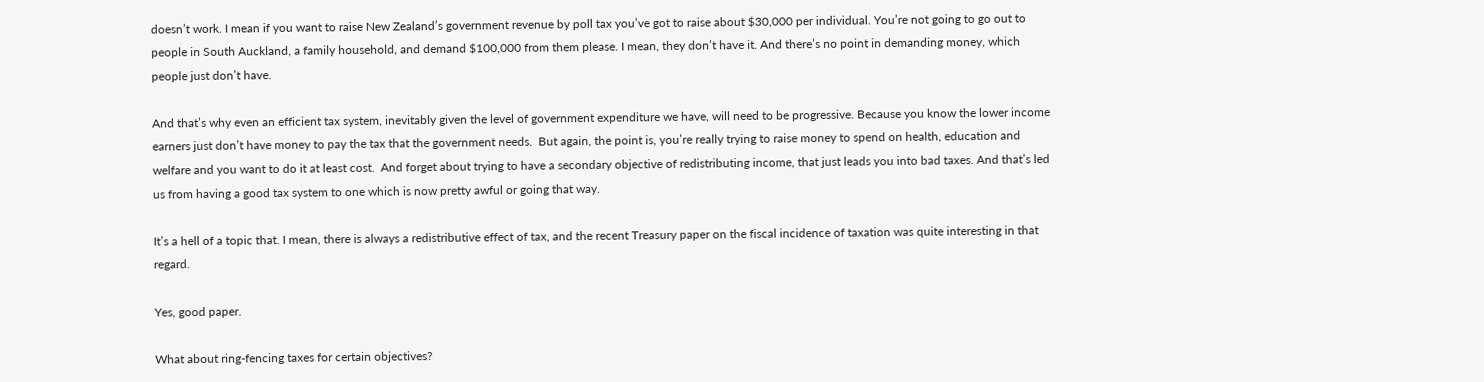doesn’t work. I mean if you want to raise New Zealand’s government revenue by poll tax you’ve got to raise about $30,000 per individual. You’re not going to go out to people in South Auckland, a family household, and demand $100,000 from them please. I mean, they don’t have it. And there’s no point in demanding money, which people just don’t have.

And that’s why even an efficient tax system, inevitably given the level of government expenditure we have, will need to be progressive. Because you know the lower income earners just don’t have money to pay the tax that the government needs.  But again, the point is, you’re really trying to raise money to spend on health, education and welfare and you want to do it at least cost.  And forget about trying to have a secondary objective of redistributing income, that just leads you into bad taxes. And that’s led us from having a good tax system to one which is now pretty awful or going that way.

It’s a hell of a topic that. I mean, there is always a redistributive effect of tax, and the recent Treasury paper on the fiscal incidence of taxation was quite interesting in that regard.

Yes, good paper.

What about ring-fencing taxes for certain objectives?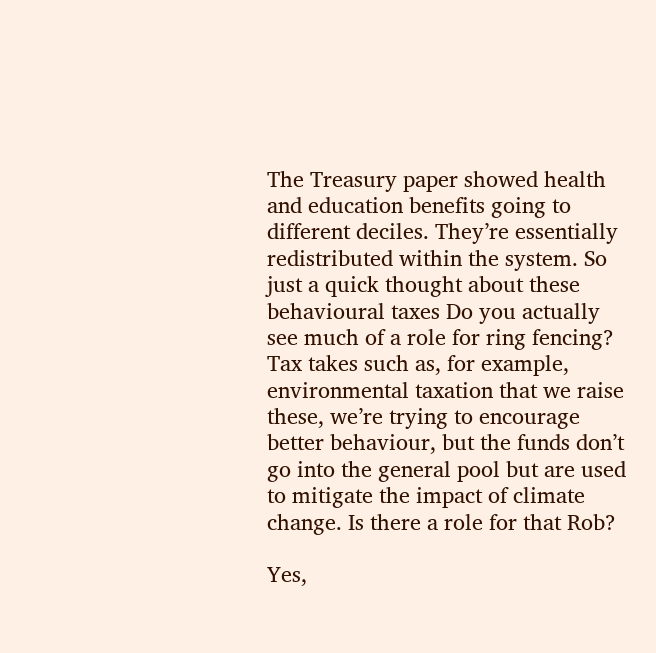The Treasury paper showed health and education benefits going to different deciles. They’re essentially redistributed within the system. So just a quick thought about these behavioural taxes Do you actually see much of a role for ring fencing? Tax takes such as, for example, environmental taxation that we raise these, we’re trying to encourage better behaviour, but the funds don’t go into the general pool but are used to mitigate the impact of climate change. Is there a role for that Rob?

Yes,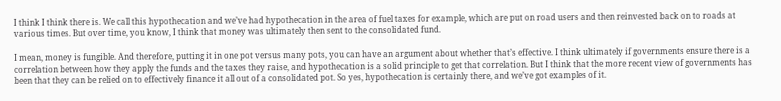I think I think there is. We call this hypothecation and we’ve had hypothecation in the area of fuel taxes for example, which are put on road users and then reinvested back on to roads at various times. But over time, you know, I think that money was ultimately then sent to the consolidated fund.

I mean, money is fungible. And therefore, putting it in one pot versus many pots, you can have an argument about whether that’s effective. I think ultimately if governments ensure there is a correlation between how they apply the funds and the taxes they raise, and hypothecation is a solid principle to get that correlation. But I think that the more recent view of governments has been that they can be relied on to effectively finance it all out of a consolidated pot. So yes, hypothecation is certainly there, and we’ve got examples of it.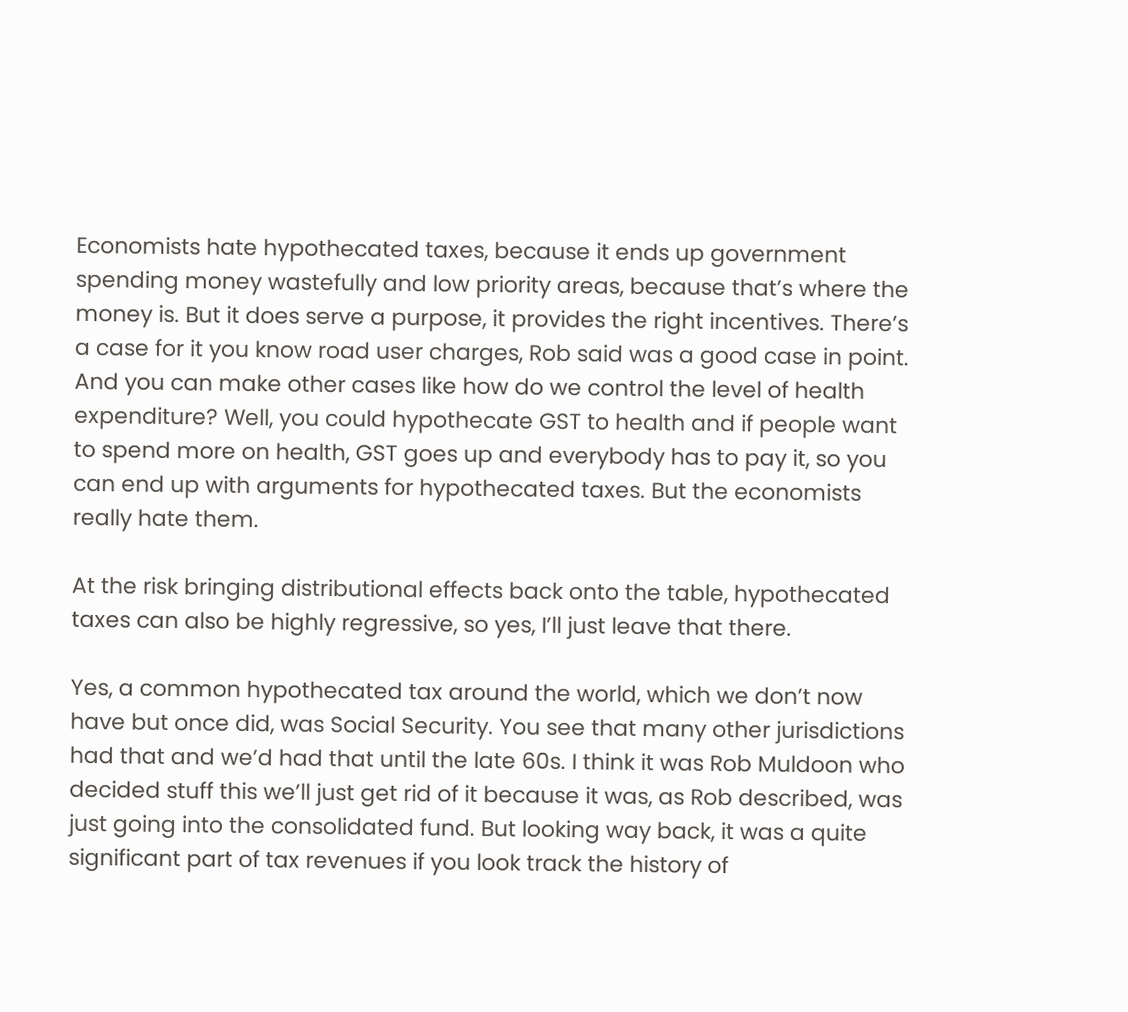Economists hate hypothecated taxes, because it ends up government spending money wastefully and low priority areas, because that’s where the money is. But it does serve a purpose, it provides the right incentives. There’s a case for it you know road user charges, Rob said was a good case in point. And you can make other cases like how do we control the level of health expenditure? Well, you could hypothecate GST to health and if people want to spend more on health, GST goes up and everybody has to pay it, so you can end up with arguments for hypothecated taxes. But the economists really hate them.

At the risk bringing distributional effects back onto the table, hypothecated taxes can also be highly regressive, so yes, I’ll just leave that there.

Yes, a common hypothecated tax around the world, which we don’t now have but once did, was Social Security. You see that many other jurisdictions had that and we’d had that until the late 60s. I think it was Rob Muldoon who decided stuff this we’ll just get rid of it because it was, as Rob described, was just going into the consolidated fund. But looking way back, it was a quite significant part of tax revenues if you look track the history of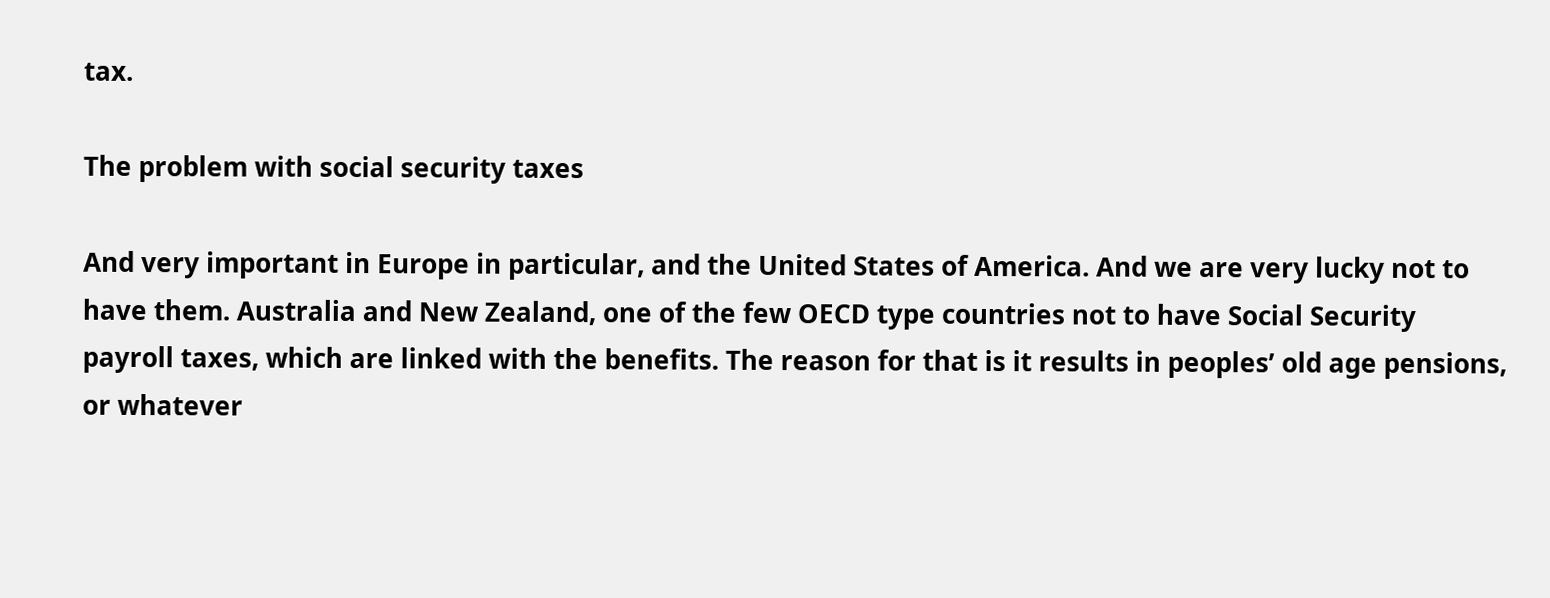tax.

The problem with social security taxes

And very important in Europe in particular, and the United States of America. And we are very lucky not to have them. Australia and New Zealand, one of the few OECD type countries not to have Social Security payroll taxes, which are linked with the benefits. The reason for that is it results in peoples’ old age pensions, or whatever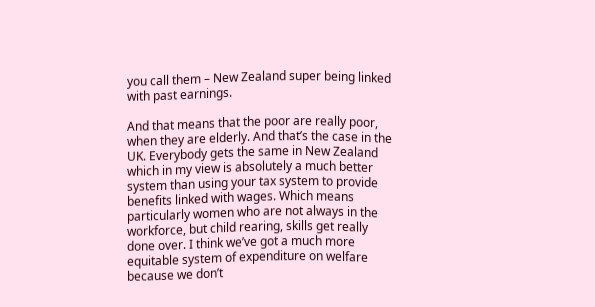you call them – New Zealand super being linked with past earnings.

And that means that the poor are really poor, when they are elderly. And that’s the case in the UK. Everybody gets the same in New Zealand which in my view is absolutely a much better system than using your tax system to provide benefits linked with wages. Which means particularly women who are not always in the workforce, but child rearing, skills get really done over. I think we’ve got a much more equitable system of expenditure on welfare because we don’t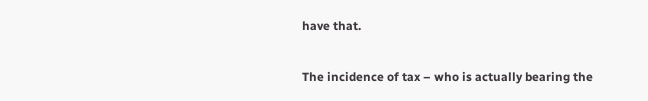have that.

The incidence of tax – who is actually bearing the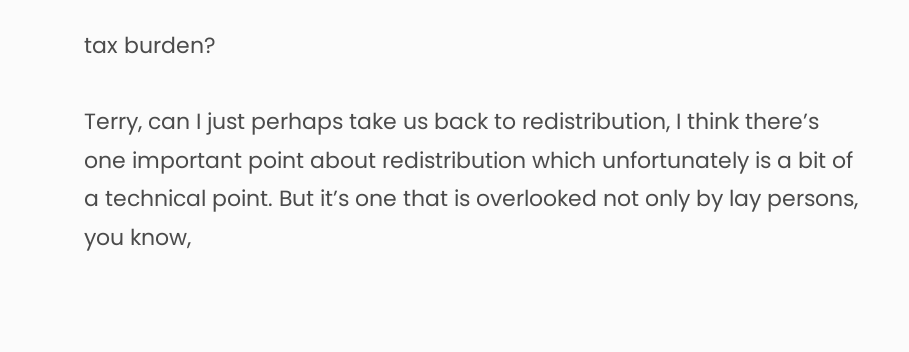tax burden?

Terry, can I just perhaps take us back to redistribution, I think there’s one important point about redistribution which unfortunately is a bit of a technical point. But it’s one that is overlooked not only by lay persons, you know,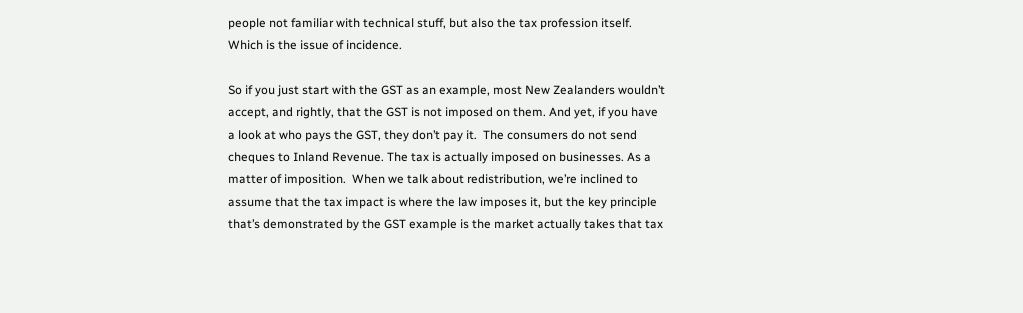people not familiar with technical stuff, but also the tax profession itself. Which is the issue of incidence.

So if you just start with the GST as an example, most New Zealanders wouldn’t accept, and rightly, that the GST is not imposed on them. And yet, if you have a look at who pays the GST, they don’t pay it.  The consumers do not send cheques to Inland Revenue. The tax is actually imposed on businesses. As a matter of imposition.  When we talk about redistribution, we’re inclined to assume that the tax impact is where the law imposes it, but the key principle that’s demonstrated by the GST example is the market actually takes that tax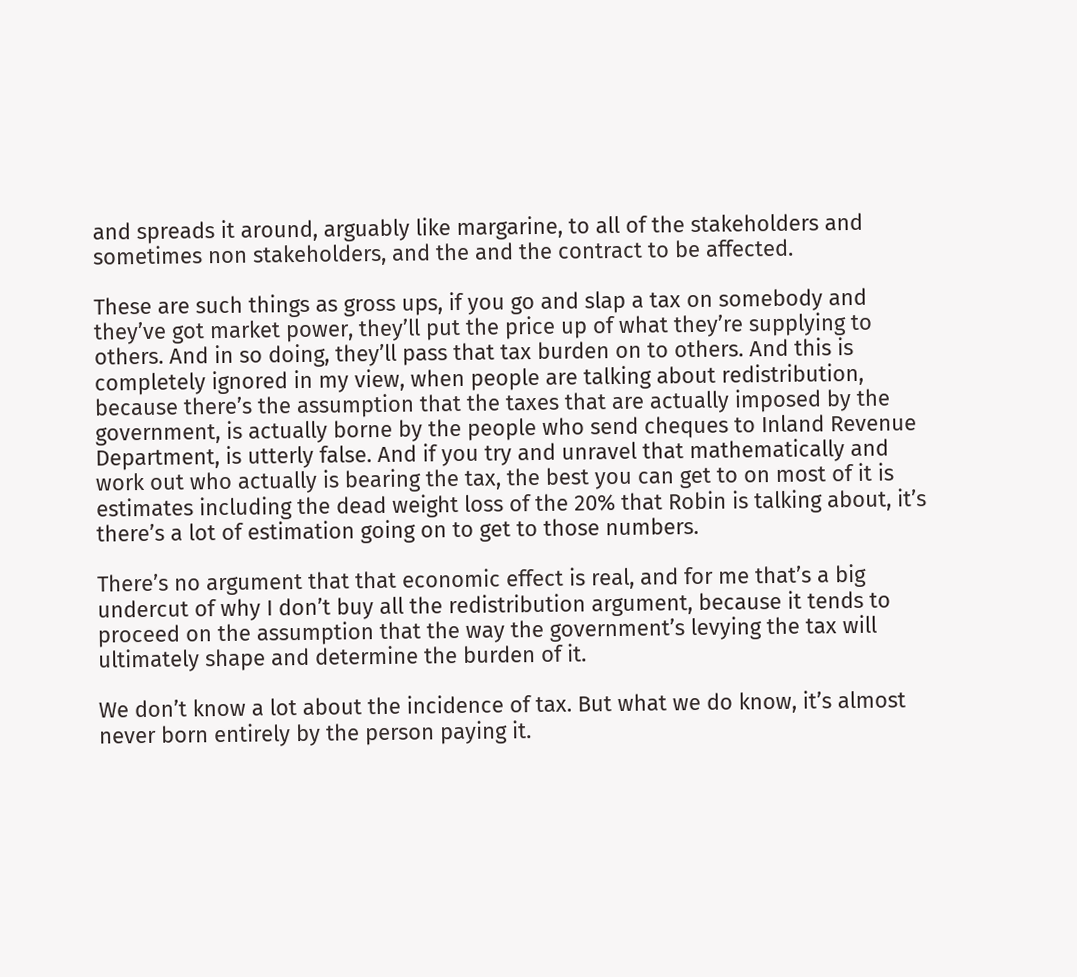and spreads it around, arguably like margarine, to all of the stakeholders and sometimes non stakeholders, and the and the contract to be affected.

These are such things as gross ups, if you go and slap a tax on somebody and they’ve got market power, they’ll put the price up of what they’re supplying to others. And in so doing, they’ll pass that tax burden on to others. And this is completely ignored in my view, when people are talking about redistribution, because there’s the assumption that the taxes that are actually imposed by the government, is actually borne by the people who send cheques to Inland Revenue Department, is utterly false. And if you try and unravel that mathematically and work out who actually is bearing the tax, the best you can get to on most of it is estimates including the dead weight loss of the 20% that Robin is talking about, it’s there’s a lot of estimation going on to get to those numbers.

There’s no argument that that economic effect is real, and for me that’s a big undercut of why I don’t buy all the redistribution argument, because it tends to proceed on the assumption that the way the government’s levying the tax will ultimately shape and determine the burden of it.

We don’t know a lot about the incidence of tax. But what we do know, it’s almost never born entirely by the person paying it.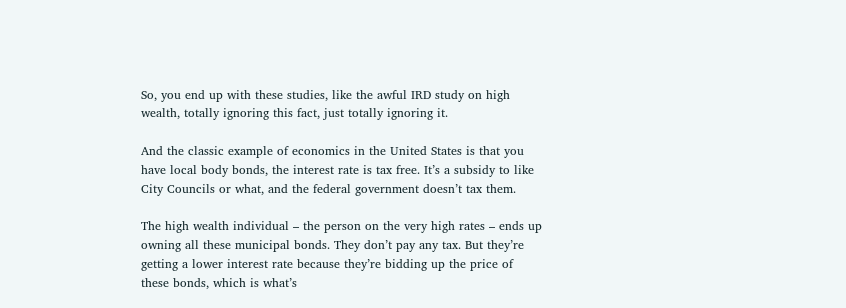So, you end up with these studies, like the awful IRD study on high wealth, totally ignoring this fact, just totally ignoring it.

And the classic example of economics in the United States is that you have local body bonds, the interest rate is tax free. It’s a subsidy to like City Councils or what, and the federal government doesn’t tax them.

The high wealth individual – the person on the very high rates – ends up owning all these municipal bonds. They don’t pay any tax. But they’re getting a lower interest rate because they’re bidding up the price of these bonds, which is what’s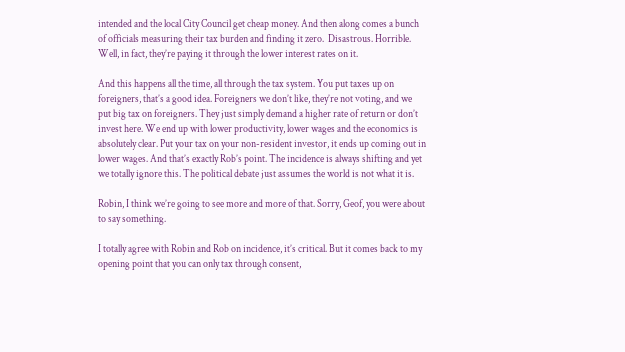intended and the local City Council get cheap money. And then along comes a bunch of officials measuring their tax burden and finding it zero.  Disastrous. Horrible. Well, in fact, they’re paying it through the lower interest rates on it.

And this happens all the time, all through the tax system. You put taxes up on foreigners, that’s a good idea. Foreigners we don’t like, they’re not voting, and we put big tax on foreigners. They just simply demand a higher rate of return or don’t invest here. We end up with lower productivity, lower wages and the economics is absolutely clear. Put your tax on your non-resident investor, it ends up coming out in lower wages. And that’s exactly Rob’s point. The incidence is always shifting and yet we totally ignore this. The political debate just assumes the world is not what it is.

Robin, I think we’re going to see more and more of that. Sorry, Geof, you were about to say something.

I totally agree with Robin and Rob on incidence, it’s critical. But it comes back to my opening point that you can only tax through consent,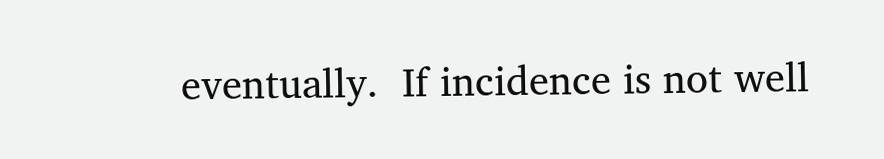eventually.  If incidence is not well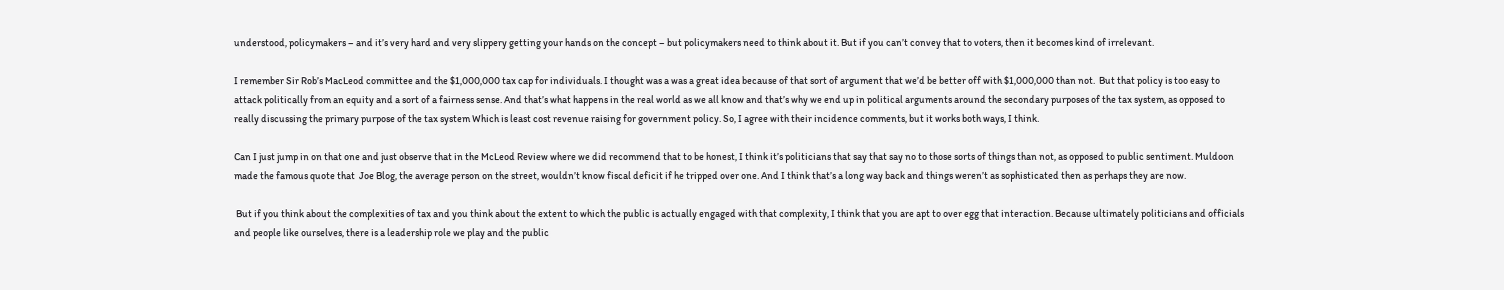understood, policymakers – and it’s very hard and very slippery getting your hands on the concept – but policymakers need to think about it. But if you can’t convey that to voters, then it becomes kind of irrelevant.

I remember Sir Rob’s MacLeod committee and the $1,000,000 tax cap for individuals. I thought was a was a great idea because of that sort of argument that we’d be better off with $1,000,000 than not.  But that policy is too easy to attack politically from an equity and a sort of a fairness sense. And that’s what happens in the real world as we all know and that’s why we end up in political arguments around the secondary purposes of the tax system, as opposed to really discussing the primary purpose of the tax system Which is least cost revenue raising for government policy. So, I agree with their incidence comments, but it works both ways, I think.

Can I just jump in on that one and just observe that in the McLeod Review where we did recommend that to be honest, I think it’s politicians that say that say no to those sorts of things than not, as opposed to public sentiment. Muldoon made the famous quote that  Joe Blog, the average person on the street, wouldn’t know fiscal deficit if he tripped over one. And I think that’s a long way back and things weren’t as sophisticated then as perhaps they are now.

 But if you think about the complexities of tax and you think about the extent to which the public is actually engaged with that complexity, I think that you are apt to over egg that interaction. Because ultimately politicians and officials and people like ourselves, there is a leadership role we play and the public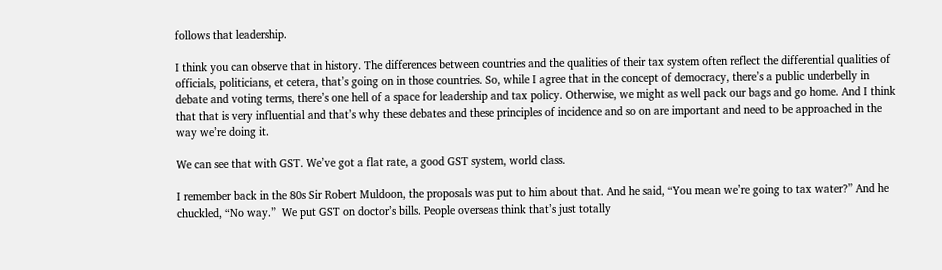follows that leadership.

I think you can observe that in history. The differences between countries and the qualities of their tax system often reflect the differential qualities of officials, politicians, et cetera, that’s going on in those countries. So, while I agree that in the concept of democracy, there’s a public underbelly in debate and voting terms, there’s one hell of a space for leadership and tax policy. Otherwise, we might as well pack our bags and go home. And I think that that is very influential and that’s why these debates and these principles of incidence and so on are important and need to be approached in the way we’re doing it.

We can see that with GST. We’ve got a flat rate, a good GST system, world class.

I remember back in the 80s Sir Robert Muldoon, the proposals was put to him about that. And he said, “You mean we’re going to tax water?” And he chuckled, “No way.”  We put GST on doctor’s bills. People overseas think that’s just totally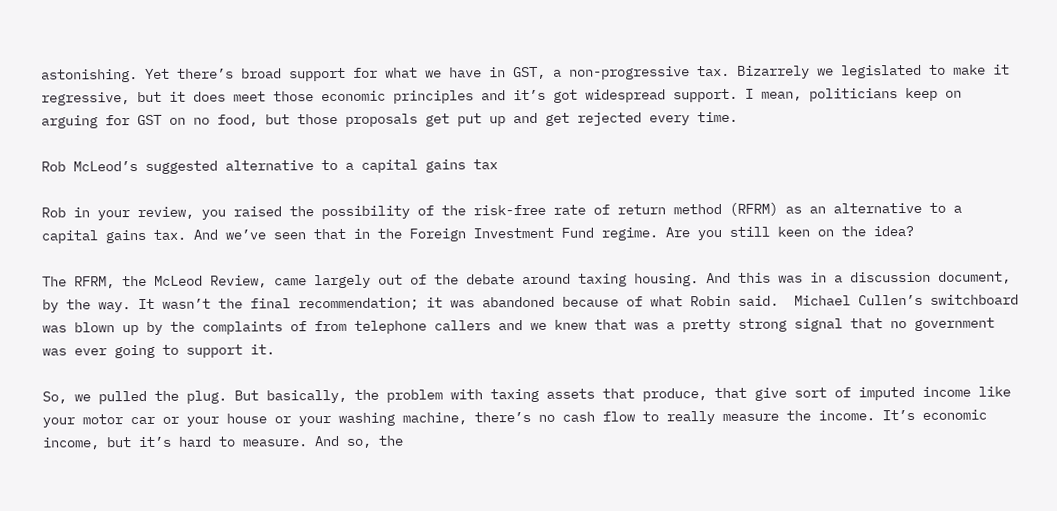astonishing. Yet there’s broad support for what we have in GST, a non-progressive tax. Bizarrely we legislated to make it regressive, but it does meet those economic principles and it’s got widespread support. I mean, politicians keep on arguing for GST on no food, but those proposals get put up and get rejected every time.

Rob McLeod’s suggested alternative to a capital gains tax

Rob in your review, you raised the possibility of the risk-free rate of return method (RFRM) as an alternative to a capital gains tax. And we’ve seen that in the Foreign Investment Fund regime. Are you still keen on the idea?

The RFRM, the McLeod Review, came largely out of the debate around taxing housing. And this was in a discussion document, by the way. It wasn’t the final recommendation; it was abandoned because of what Robin said.  Michael Cullen’s switchboard was blown up by the complaints of from telephone callers and we knew that was a pretty strong signal that no government was ever going to support it.

So, we pulled the plug. But basically, the problem with taxing assets that produce, that give sort of imputed income like your motor car or your house or your washing machine, there’s no cash flow to really measure the income. It’s economic income, but it’s hard to measure. And so, the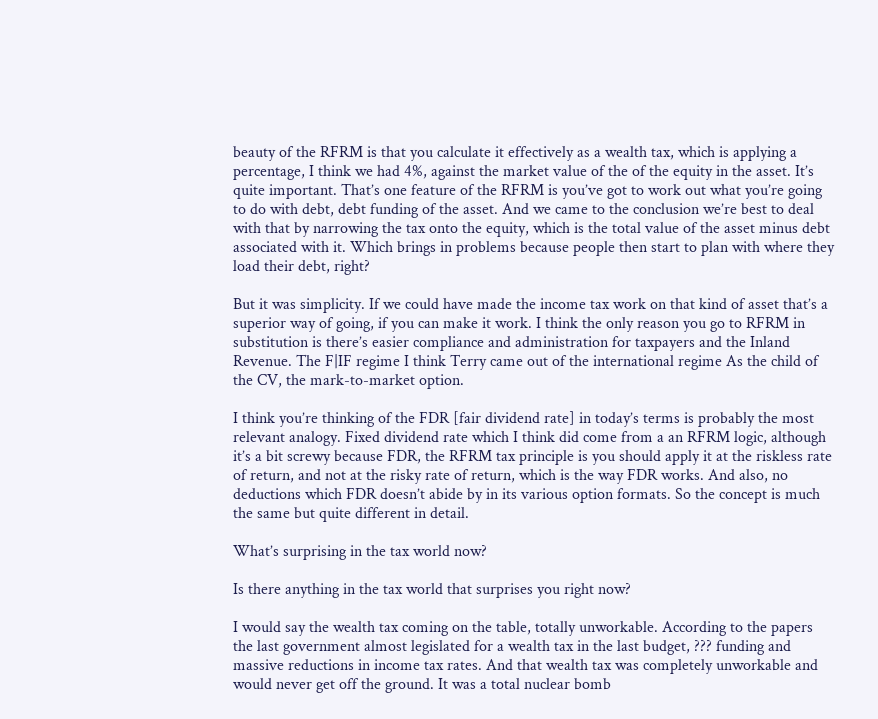beauty of the RFRM is that you calculate it effectively as a wealth tax, which is applying a percentage, I think we had 4%, against the market value of the of the equity in the asset. It’s quite important. That’s one feature of the RFRM is you’ve got to work out what you’re going to do with debt, debt funding of the asset. And we came to the conclusion we’re best to deal with that by narrowing the tax onto the equity, which is the total value of the asset minus debt associated with it. Which brings in problems because people then start to plan with where they load their debt, right?

But it was simplicity. If we could have made the income tax work on that kind of asset that’s a superior way of going, if you can make it work. I think the only reason you go to RFRM in substitution is there’s easier compliance and administration for taxpayers and the Inland Revenue. The F|IF regime I think Terry came out of the international regime As the child of the CV, the mark-to-market option.

I think you’re thinking of the FDR [fair dividend rate] in today’s terms is probably the most relevant analogy. Fixed dividend rate which I think did come from a an RFRM logic, although it’s a bit screwy because FDR, the RFRM tax principle is you should apply it at the riskless rate of return, and not at the risky rate of return, which is the way FDR works. And also, no deductions which FDR doesn’t abide by in its various option formats. So the concept is much the same but quite different in detail.

What’s surprising in the tax world now?

Is there anything in the tax world that surprises you right now?

I would say the wealth tax coming on the table, totally unworkable. According to the papers the last government almost legislated for a wealth tax in the last budget, ??? funding and massive reductions in income tax rates. And that wealth tax was completely unworkable and would never get off the ground. It was a total nuclear bomb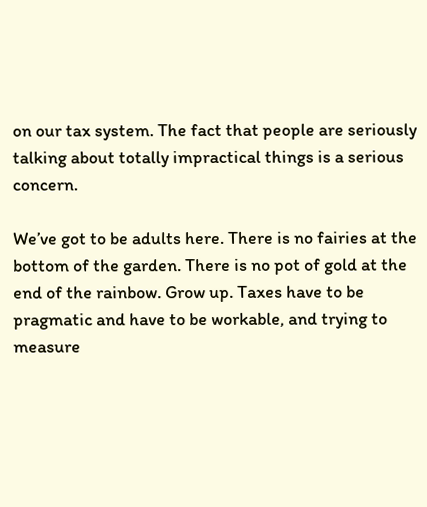on our tax system. The fact that people are seriously talking about totally impractical things is a serious concern.

We’ve got to be adults here. There is no fairies at the bottom of the garden. There is no pot of gold at the end of the rainbow. Grow up. Taxes have to be pragmatic and have to be workable, and trying to measure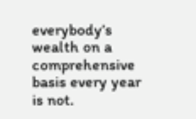everybody’s wealth on a comprehensive basis every year is not.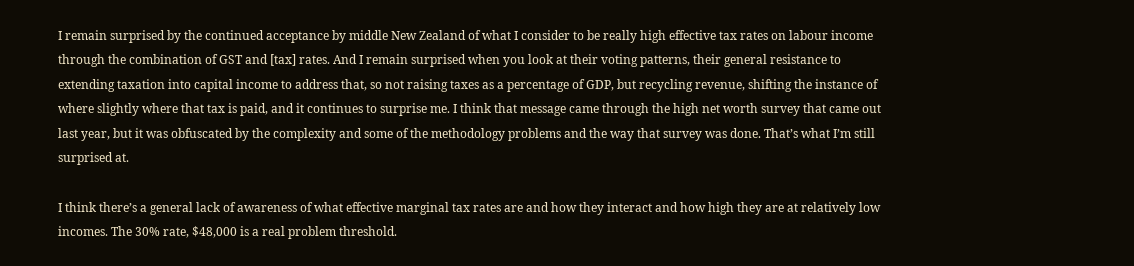I remain surprised by the continued acceptance by middle New Zealand of what I consider to be really high effective tax rates on labour income through the combination of GST and [tax] rates. And I remain surprised when you look at their voting patterns, their general resistance to extending taxation into capital income to address that, so not raising taxes as a percentage of GDP, but recycling revenue, shifting the instance of where slightly where that tax is paid, and it continues to surprise me. I think that message came through the high net worth survey that came out last year, but it was obfuscated by the complexity and some of the methodology problems and the way that survey was done. That’s what I’m still surprised at.

I think there’s a general lack of awareness of what effective marginal tax rates are and how they interact and how high they are at relatively low incomes. The 30% rate, $48,000 is a real problem threshold.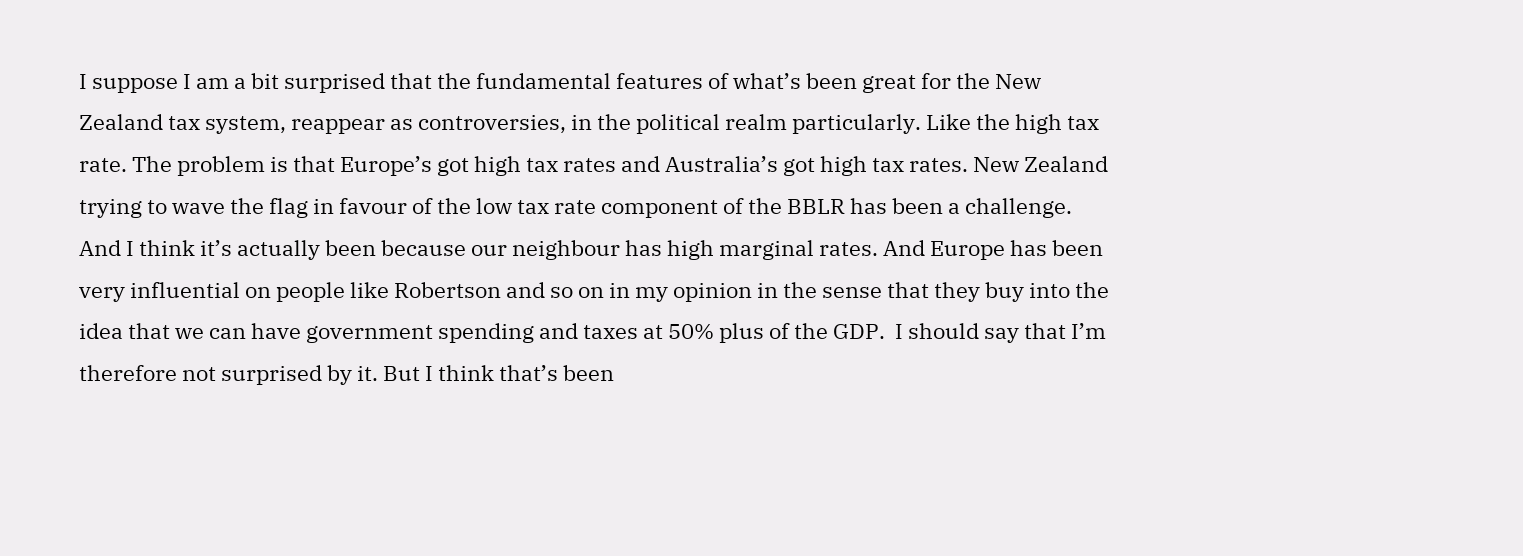I suppose I am a bit surprised that the fundamental features of what’s been great for the New Zealand tax system, reappear as controversies, in the political realm particularly. Like the high tax rate. The problem is that Europe’s got high tax rates and Australia’s got high tax rates. New Zealand trying to wave the flag in favour of the low tax rate component of the BBLR has been a challenge. And I think it’s actually been because our neighbour has high marginal rates. And Europe has been very influential on people like Robertson and so on in my opinion in the sense that they buy into the idea that we can have government spending and taxes at 50% plus of the GDP.  I should say that I’m therefore not surprised by it. But I think that’s been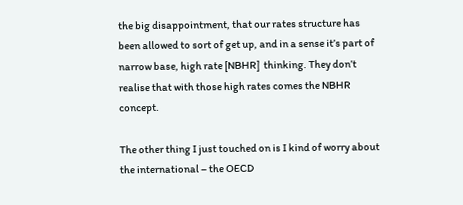the big disappointment, that our rates structure has been allowed to sort of get up, and in a sense it’s part of narrow base, high rate [NBHR]  thinking. They don’t realise that with those high rates comes the NBHR concept.

The other thing I just touched on is I kind of worry about the international – the OECD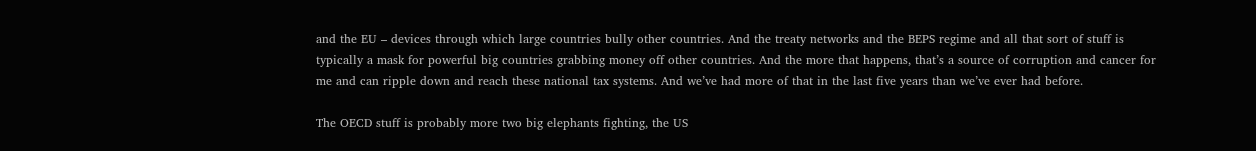and the EU – devices through which large countries bully other countries. And the treaty networks and the BEPS regime and all that sort of stuff is typically a mask for powerful big countries grabbing money off other countries. And the more that happens, that’s a source of corruption and cancer for me and can ripple down and reach these national tax systems. And we’ve had more of that in the last five years than we’ve ever had before.

The OECD stuff is probably more two big elephants fighting, the US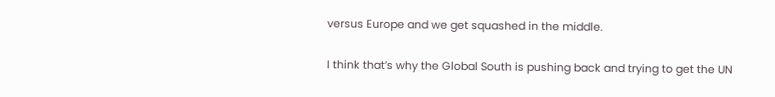versus Europe and we get squashed in the middle.

I think that’s why the Global South is pushing back and trying to get the UN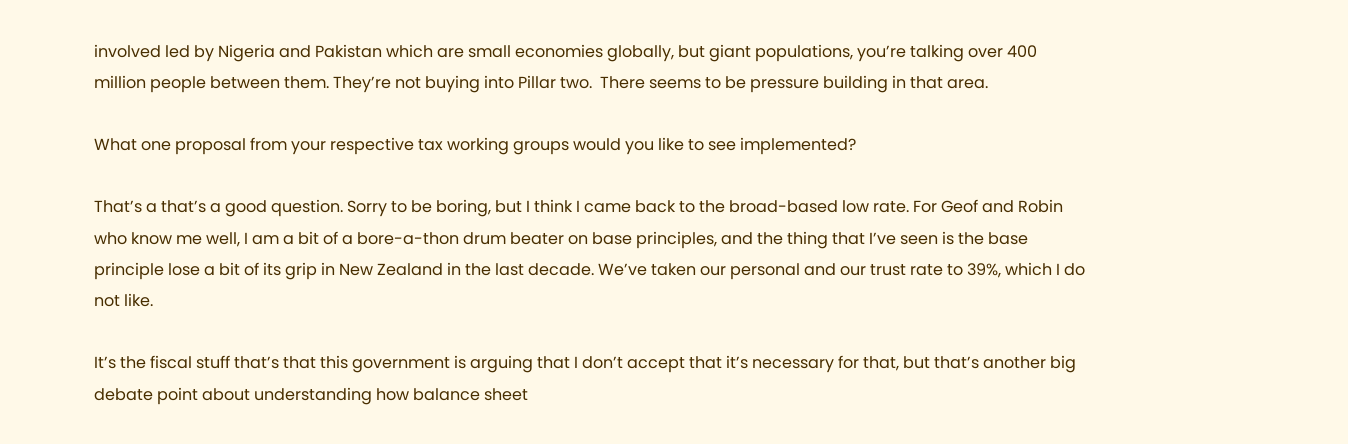involved led by Nigeria and Pakistan which are small economies globally, but giant populations, you’re talking over 400 million people between them. They’re not buying into Pillar two.  There seems to be pressure building in that area.

What one proposal from your respective tax working groups would you like to see implemented?

That’s a that’s a good question. Sorry to be boring, but I think I came back to the broad-based low rate. For Geof and Robin who know me well, I am a bit of a bore-a-thon drum beater on base principles, and the thing that I’ve seen is the base principle lose a bit of its grip in New Zealand in the last decade. We’ve taken our personal and our trust rate to 39%, which I do not like.

It’s the fiscal stuff that’s that this government is arguing that I don’t accept that it’s necessary for that, but that’s another big debate point about understanding how balance sheet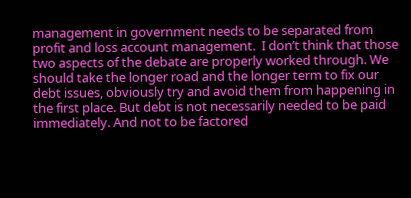management in government needs to be separated from profit and loss account management.  I don’t think that those two aspects of the debate are properly worked through. We should take the longer road and the longer term to fix our debt issues, obviously try and avoid them from happening in the first place. But debt is not necessarily needed to be paid immediately. And not to be factored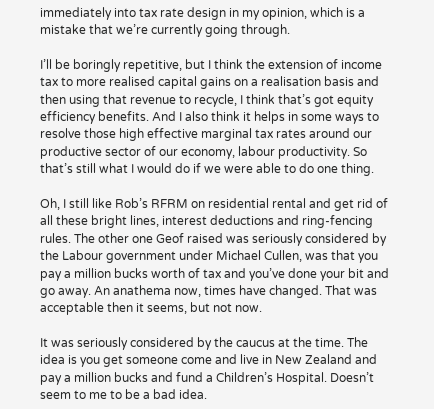immediately into tax rate design in my opinion, which is a mistake that we’re currently going through.

I’ll be boringly repetitive, but I think the extension of income tax to more realised capital gains on a realisation basis and then using that revenue to recycle, I think that’s got equity efficiency benefits. And I also think it helps in some ways to resolve those high effective marginal tax rates around our productive sector of our economy, labour productivity. So that’s still what I would do if we were able to do one thing.

Oh, I still like Rob’s RFRM on residential rental and get rid of all these bright lines, interest deductions and ring-fencing rules. The other one Geof raised was seriously considered by the Labour government under Michael Cullen, was that you pay a million bucks worth of tax and you’ve done your bit and go away. An anathema now, times have changed. That was acceptable then it seems, but not now.

It was seriously considered by the caucus at the time. The idea is you get someone come and live in New Zealand and pay a million bucks and fund a Children’s Hospital. Doesn’t seem to me to be a bad idea.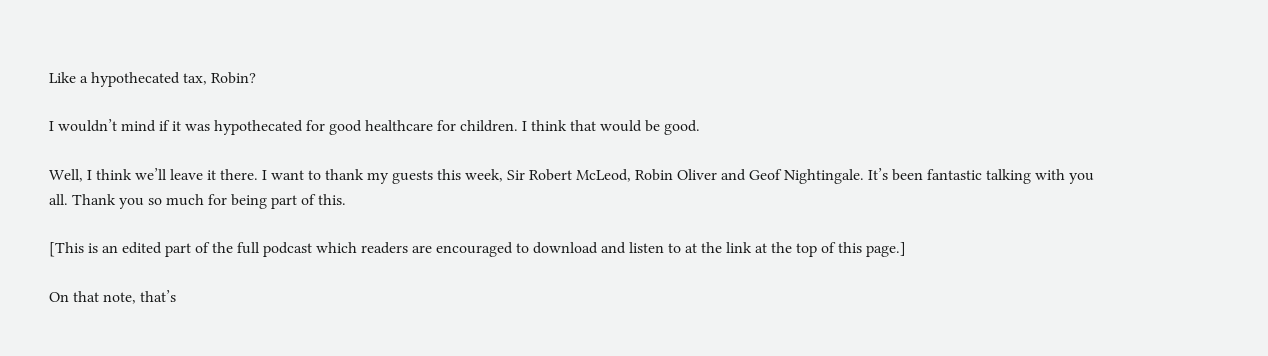Like a hypothecated tax, Robin?

I wouldn’t mind if it was hypothecated for good healthcare for children. I think that would be good.

Well, I think we’ll leave it there. I want to thank my guests this week, Sir Robert McLeod, Robin Oliver and Geof Nightingale. It’s been fantastic talking with you all. Thank you so much for being part of this.

[This is an edited part of the full podcast which readers are encouraged to download and listen to at the link at the top of this page.]

On that note, that’s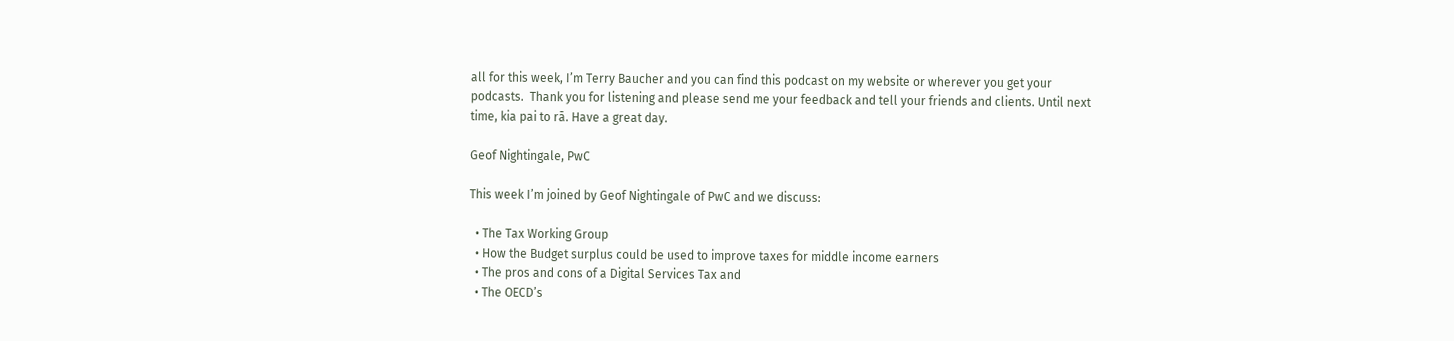all for this week, I’m Terry Baucher and you can find this podcast on my website or wherever you get your podcasts.  Thank you for listening and please send me your feedback and tell your friends and clients. Until next time, kia pai to rā. Have a great day.

Geof Nightingale, PwC

This week I’m joined by Geof Nightingale of PwC and we discuss:

  • The Tax Working Group
  • How the Budget surplus could be used to improve taxes for middle income earners
  • The pros and cons of a Digital Services Tax and
  • The OECD’s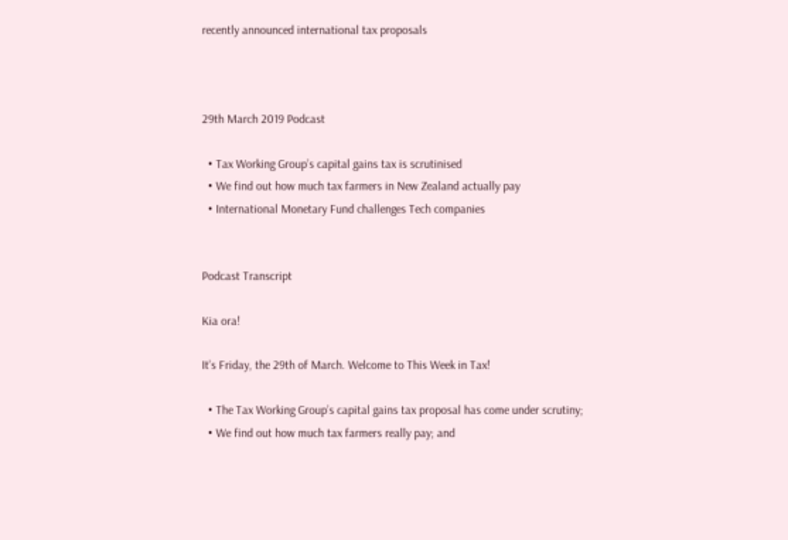recently announced international tax proposals



29th March 2019 Podcast

  • Tax Working Group’s capital gains tax is scrutinised
  • We find out how much tax farmers in New Zealand actually pay
  • International Monetary Fund challenges Tech companies


Podcast Transcript

Kia ora!

It’s Friday, the 29th of March. Welcome to This Week in Tax!

  • The Tax Working Group’s capital gains tax proposal has come under scrutiny;
  • We find out how much tax farmers really pay; and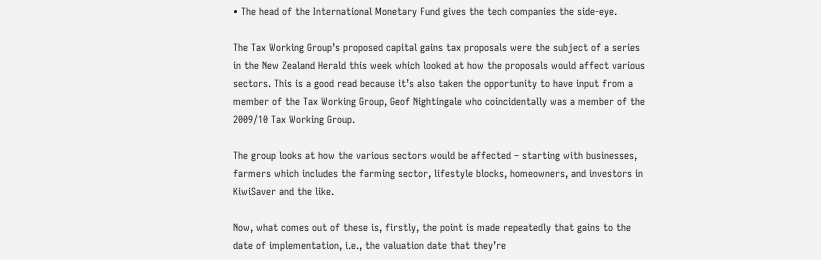• The head of the International Monetary Fund gives the tech companies the side-eye.

The Tax Working Group’s proposed capital gains tax proposals were the subject of a series in the New Zealand Herald this week which looked at how the proposals would affect various sectors. This is a good read because it’s also taken the opportunity to have input from a member of the Tax Working Group, Geof Nightingale who coincidentally was a member of the 2009/10 Tax Working Group.

The group looks at how the various sectors would be affected – starting with businesses, farmers which includes the farming sector, lifestyle blocks, homeowners, and investors in KiwiSaver and the like.

Now, what comes out of these is, firstly, the point is made repeatedly that gains to the date of implementation, i.e., the valuation date that they’re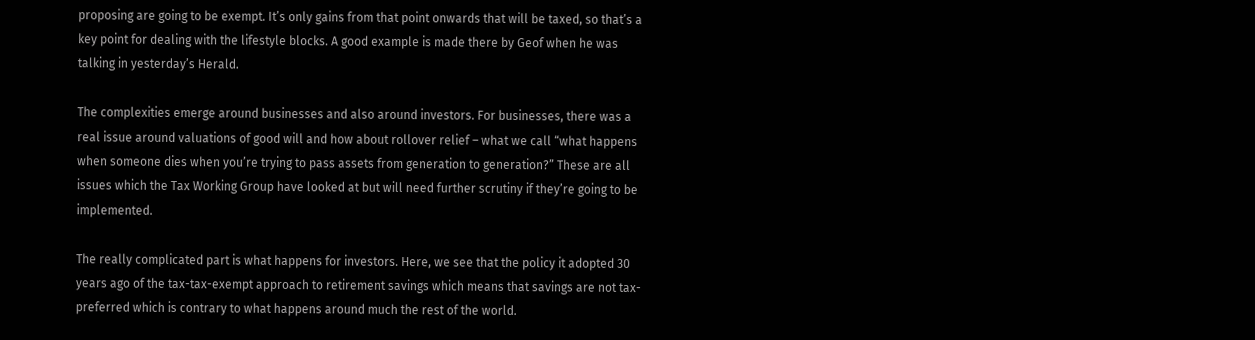proposing are going to be exempt. It’s only gains from that point onwards that will be taxed, so that’s a key point for dealing with the lifestyle blocks. A good example is made there by Geof when he was talking in yesterday’s Herald.

The complexities emerge around businesses and also around investors. For businesses, there was a real issue around valuations of good will and how about rollover relief – what we call “what happens when someone dies when you’re trying to pass assets from generation to generation?” These are all issues which the Tax Working Group have looked at but will need further scrutiny if they’re going to be implemented.

The really complicated part is what happens for investors. Here, we see that the policy it adopted 30 years ago of the tax-tax-exempt approach to retirement savings which means that savings are not tax-preferred which is contrary to what happens around much the rest of the world.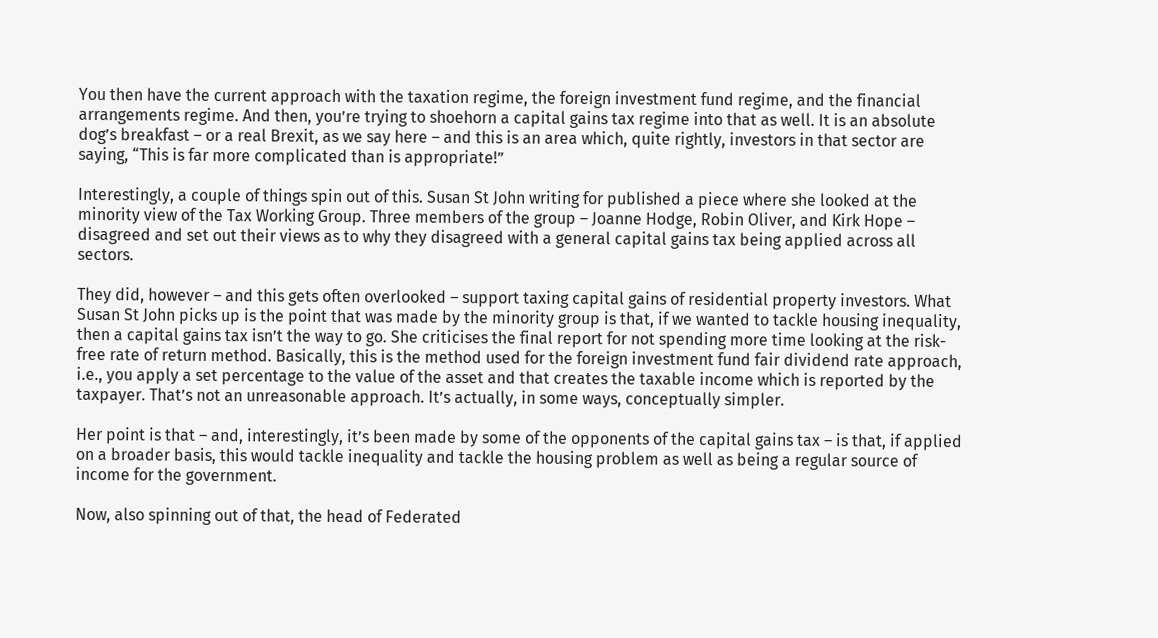You then have the current approach with the taxation regime, the foreign investment fund regime, and the financial arrangements regime. And then, you’re trying to shoehorn a capital gains tax regime into that as well. It is an absolute dog’s breakfast – or a real Brexit, as we say here – and this is an area which, quite rightly, investors in that sector are saying, “This is far more complicated than is appropriate!”

Interestingly, a couple of things spin out of this. Susan St John writing for published a piece where she looked at the minority view of the Tax Working Group. Three members of the group – Joanne Hodge, Robin Oliver, and Kirk Hope – disagreed and set out their views as to why they disagreed with a general capital gains tax being applied across all sectors.

They did, however – and this gets often overlooked – support taxing capital gains of residential property investors. What Susan St John picks up is the point that was made by the minority group is that, if we wanted to tackle housing inequality, then a capital gains tax isn’t the way to go. She criticises the final report for not spending more time looking at the risk-free rate of return method. Basically, this is the method used for the foreign investment fund fair dividend rate approach, i.e., you apply a set percentage to the value of the asset and that creates the taxable income which is reported by the taxpayer. That’s not an unreasonable approach. It’s actually, in some ways, conceptually simpler.

Her point is that – and, interestingly, it’s been made by some of the opponents of the capital gains tax – is that, if applied on a broader basis, this would tackle inequality and tackle the housing problem as well as being a regular source of income for the government.

Now, also spinning out of that, the head of Federated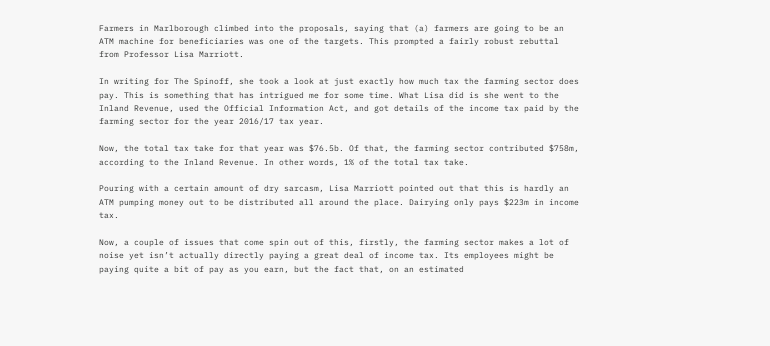Farmers in Marlborough climbed into the proposals, saying that (a) farmers are going to be an ATM machine for beneficiaries was one of the targets. This prompted a fairly robust rebuttal from Professor Lisa Marriott.

In writing for The Spinoff, she took a look at just exactly how much tax the farming sector does pay. This is something that has intrigued me for some time. What Lisa did is she went to the Inland Revenue, used the Official Information Act, and got details of the income tax paid by the farming sector for the year 2016/17 tax year.

Now, the total tax take for that year was $76.5b. Of that, the farming sector contributed $758m, according to the Inland Revenue. In other words, 1% of the total tax take.

Pouring with a certain amount of dry sarcasm, Lisa Marriott pointed out that this is hardly an ATM pumping money out to be distributed all around the place. Dairying only pays $223m in income tax.

Now, a couple of issues that come spin out of this, firstly, the farming sector makes a lot of noise yet isn’t actually directly paying a great deal of income tax. Its employees might be paying quite a bit of pay as you earn, but the fact that, on an estimated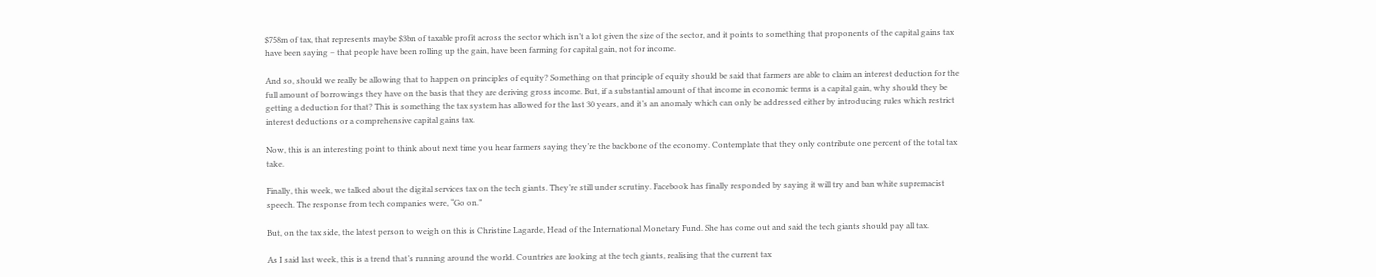$758m of tax, that represents maybe $3bn of taxable profit across the sector which isn’t a lot given the size of the sector, and it points to something that proponents of the capital gains tax have been saying – that people have been rolling up the gain, have been farming for capital gain, not for income.

And so, should we really be allowing that to happen on principles of equity? Something on that principle of equity should be said that farmers are able to claim an interest deduction for the full amount of borrowings they have on the basis that they are deriving gross income. But, if a substantial amount of that income in economic terms is a capital gain, why should they be getting a deduction for that? This is something the tax system has allowed for the last 30 years, and it’s an anomaly which can only be addressed either by introducing rules which restrict interest deductions or a comprehensive capital gains tax.

Now, this is an interesting point to think about next time you hear farmers saying they’re the backbone of the economy. Contemplate that they only contribute one percent of the total tax take.

Finally, this week, we talked about the digital services tax on the tech giants. They’re still under scrutiny. Facebook has finally responded by saying it will try and ban white supremacist speech. The response from tech companies were, “Go on.”

But, on the tax side, the latest person to weigh on this is Christine Lagarde, Head of the International Monetary Fund. She has come out and said the tech giants should pay all tax.

As I said last week, this is a trend that’s running around the world. Countries are looking at the tech giants, realising that the current tax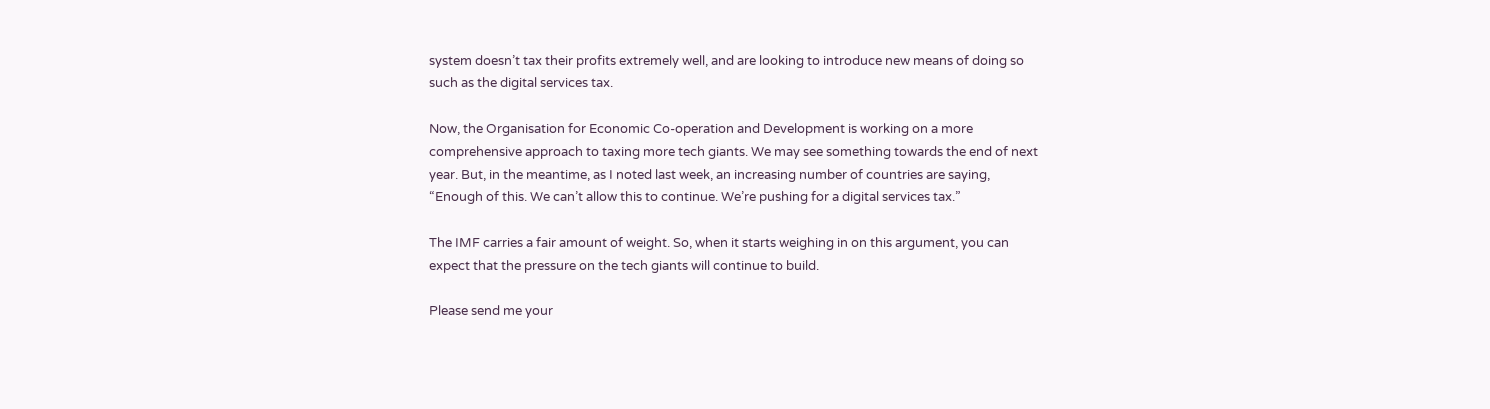system doesn’t tax their profits extremely well, and are looking to introduce new means of doing so such as the digital services tax.

Now, the Organisation for Economic Co-operation and Development is working on a more comprehensive approach to taxing more tech giants. We may see something towards the end of next year. But, in the meantime, as I noted last week, an increasing number of countries are saying, “Enough of this. We can’t allow this to continue. We’re pushing for a digital services tax.”

The IMF carries a fair amount of weight. So, when it starts weighing in on this argument, you can expect that the pressure on the tech giants will continue to build.

Please send me your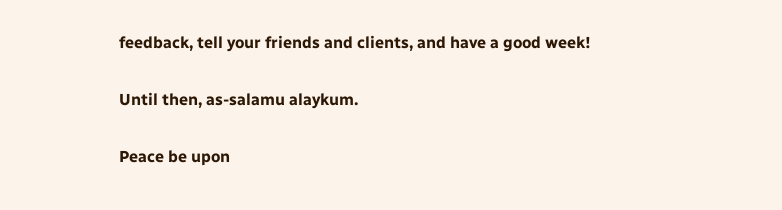feedback, tell your friends and clients, and have a good week!

Until then, as-salamu alaykum.

Peace be upon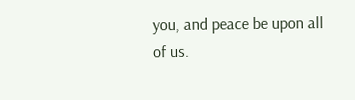you, and peace be upon all of us.